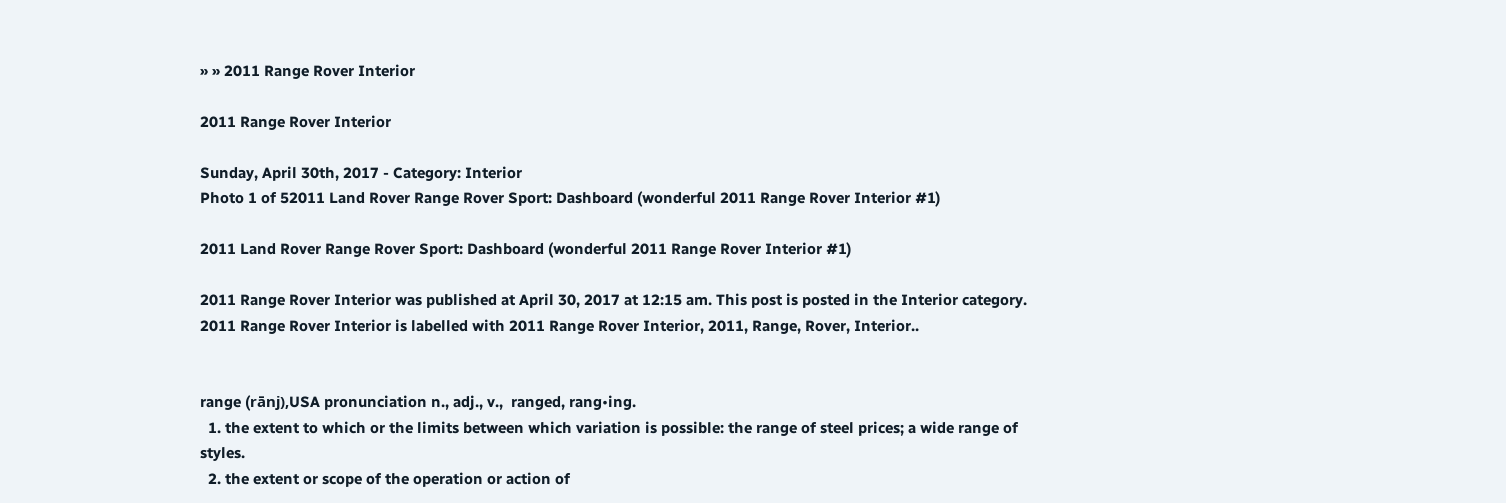» » 2011 Range Rover Interior

2011 Range Rover Interior

Sunday, April 30th, 2017 - Category: Interior
Photo 1 of 52011 Land Rover Range Rover Sport: Dashboard (wonderful 2011 Range Rover Interior #1)

2011 Land Rover Range Rover Sport: Dashboard (wonderful 2011 Range Rover Interior #1)

2011 Range Rover Interior was published at April 30, 2017 at 12:15 am. This post is posted in the Interior category. 2011 Range Rover Interior is labelled with 2011 Range Rover Interior, 2011, Range, Rover, Interior..


range (rānj),USA pronunciation n., adj., v.,  ranged, rang•ing.
  1. the extent to which or the limits between which variation is possible: the range of steel prices; a wide range of styles.
  2. the extent or scope of the operation or action of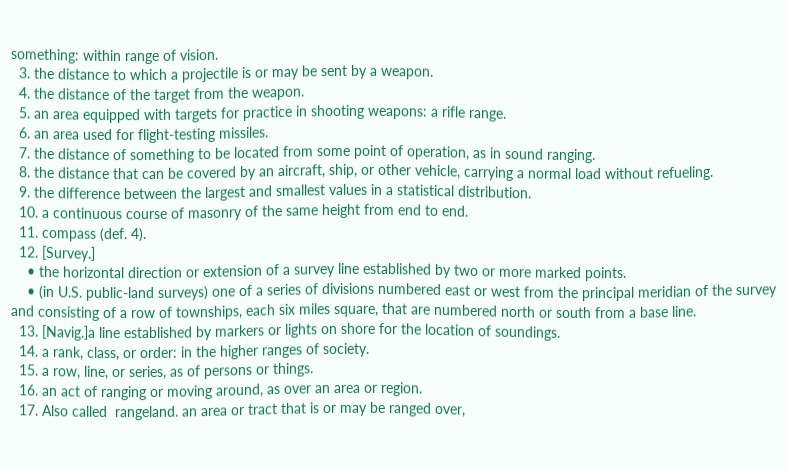something: within range of vision.
  3. the distance to which a projectile is or may be sent by a weapon.
  4. the distance of the target from the weapon.
  5. an area equipped with targets for practice in shooting weapons: a rifle range.
  6. an area used for flight-testing missiles.
  7. the distance of something to be located from some point of operation, as in sound ranging.
  8. the distance that can be covered by an aircraft, ship, or other vehicle, carrying a normal load without refueling.
  9. the difference between the largest and smallest values in a statistical distribution.
  10. a continuous course of masonry of the same height from end to end.
  11. compass (def. 4).
  12. [Survey.]
    • the horizontal direction or extension of a survey line established by two or more marked points.
    • (in U.S. public-land surveys) one of a series of divisions numbered east or west from the principal meridian of the survey and consisting of a row of townships, each six miles square, that are numbered north or south from a base line.
  13. [Navig.]a line established by markers or lights on shore for the location of soundings.
  14. a rank, class, or order: in the higher ranges of society.
  15. a row, line, or series, as of persons or things.
  16. an act of ranging or moving around, as over an area or region.
  17. Also called  rangeland. an area or tract that is or may be ranged over,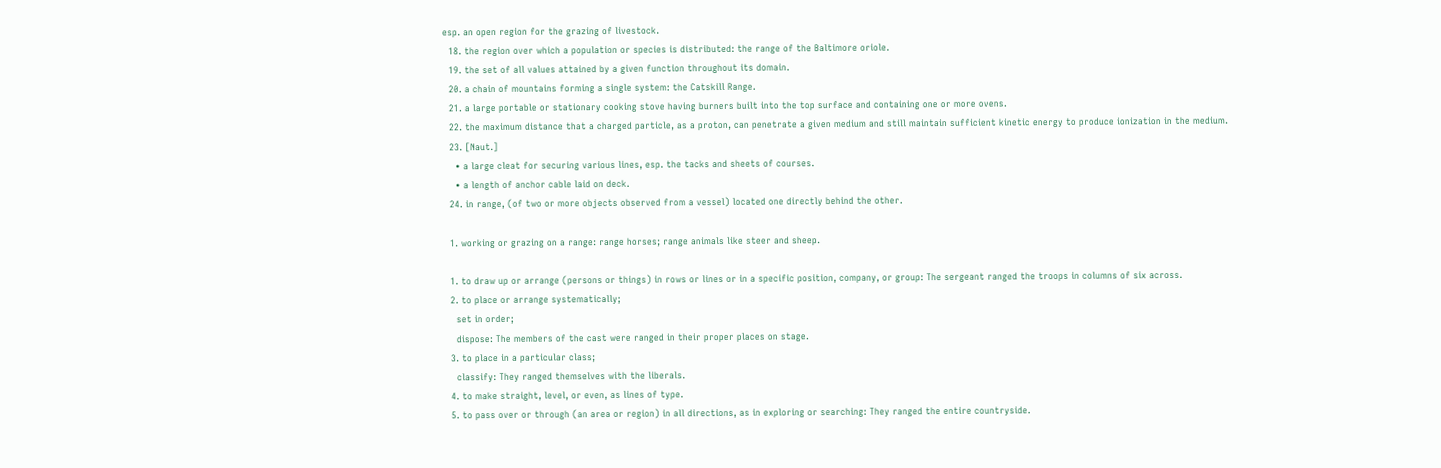esp. an open region for the grazing of livestock.
  18. the region over which a population or species is distributed: the range of the Baltimore oriole.
  19. the set of all values attained by a given function throughout its domain.
  20. a chain of mountains forming a single system: the Catskill Range.
  21. a large portable or stationary cooking stove having burners built into the top surface and containing one or more ovens.
  22. the maximum distance that a charged particle, as a proton, can penetrate a given medium and still maintain sufficient kinetic energy to produce ionization in the medium.
  23. [Naut.]
    • a large cleat for securing various lines, esp. the tacks and sheets of courses.
    • a length of anchor cable laid on deck.
  24. in range, (of two or more objects observed from a vessel) located one directly behind the other.

  1. working or grazing on a range: range horses; range animals like steer and sheep.

  1. to draw up or arrange (persons or things) in rows or lines or in a specific position, company, or group: The sergeant ranged the troops in columns of six across.
  2. to place or arrange systematically;
    set in order;
    dispose: The members of the cast were ranged in their proper places on stage.
  3. to place in a particular class;
    classify: They ranged themselves with the liberals.
  4. to make straight, level, or even, as lines of type.
  5. to pass over or through (an area or region) in all directions, as in exploring or searching: They ranged the entire countryside.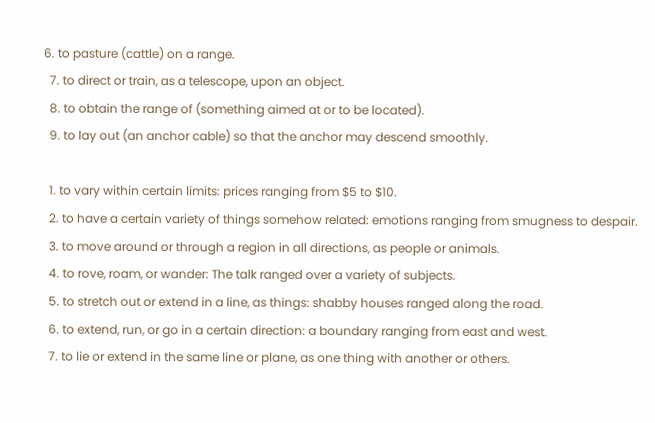6. to pasture (cattle) on a range.
  7. to direct or train, as a telescope, upon an object.
  8. to obtain the range of (something aimed at or to be located).
  9. to lay out (an anchor cable) so that the anchor may descend smoothly.

  1. to vary within certain limits: prices ranging from $5 to $10.
  2. to have a certain variety of things somehow related: emotions ranging from smugness to despair.
  3. to move around or through a region in all directions, as people or animals.
  4. to rove, roam, or wander: The talk ranged over a variety of subjects.
  5. to stretch out or extend in a line, as things: shabby houses ranged along the road.
  6. to extend, run, or go in a certain direction: a boundary ranging from east and west.
  7. to lie or extend in the same line or plane, as one thing with another or others.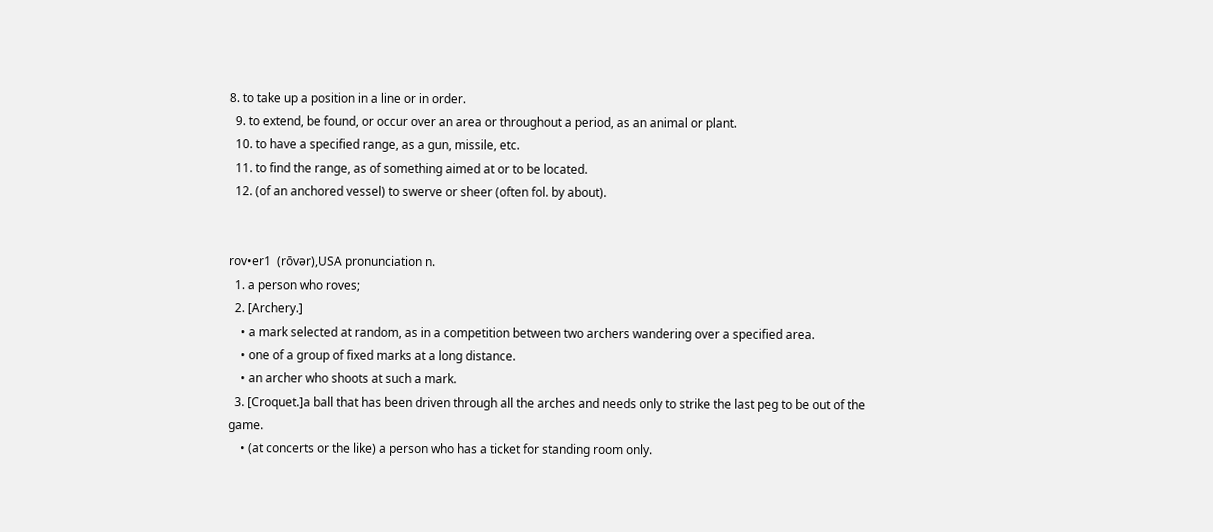8. to take up a position in a line or in order.
  9. to extend, be found, or occur over an area or throughout a period, as an animal or plant.
  10. to have a specified range, as a gun, missile, etc.
  11. to find the range, as of something aimed at or to be located.
  12. (of an anchored vessel) to swerve or sheer (often fol. by about).


rov•er1  (rōvər),USA pronunciation n.
  1. a person who roves;
  2. [Archery.]
    • a mark selected at random, as in a competition between two archers wandering over a specified area.
    • one of a group of fixed marks at a long distance.
    • an archer who shoots at such a mark.
  3. [Croquet.]a ball that has been driven through all the arches and needs only to strike the last peg to be out of the game.
    • (at concerts or the like) a person who has a ticket for standing room only.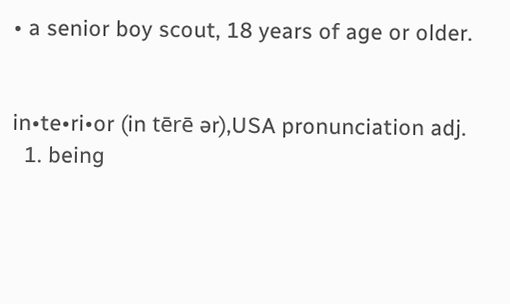• a senior boy scout, 18 years of age or older.


in•te•ri•or (in tērē ər),USA pronunciation adj.
  1. being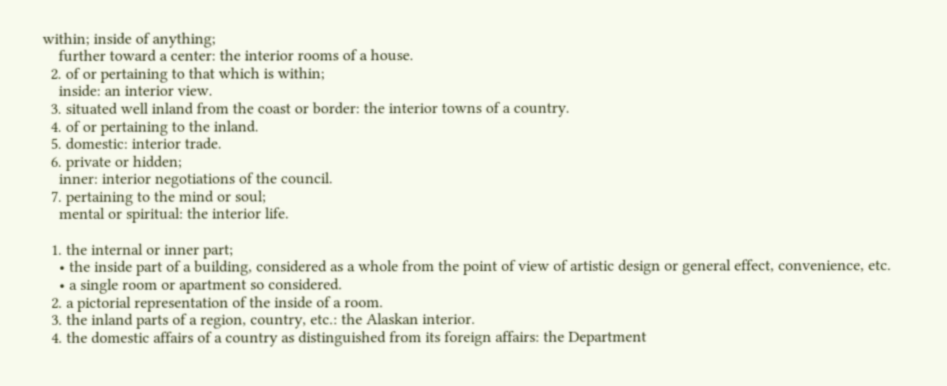within; inside of anything;
    further toward a center: the interior rooms of a house.
  2. of or pertaining to that which is within;
    inside: an interior view.
  3. situated well inland from the coast or border: the interior towns of a country.
  4. of or pertaining to the inland.
  5. domestic: interior trade.
  6. private or hidden;
    inner: interior negotiations of the council.
  7. pertaining to the mind or soul;
    mental or spiritual: the interior life.

  1. the internal or inner part;
    • the inside part of a building, considered as a whole from the point of view of artistic design or general effect, convenience, etc.
    • a single room or apartment so considered.
  2. a pictorial representation of the inside of a room.
  3. the inland parts of a region, country, etc.: the Alaskan interior.
  4. the domestic affairs of a country as distinguished from its foreign affairs: the Department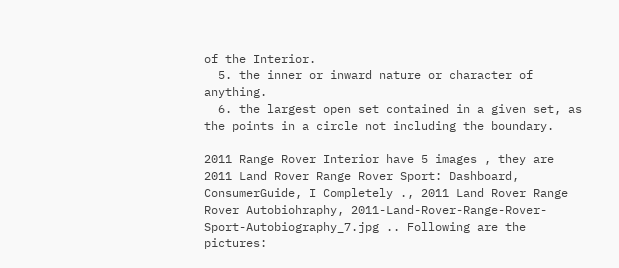of the Interior.
  5. the inner or inward nature or character of anything.
  6. the largest open set contained in a given set, as the points in a circle not including the boundary.

2011 Range Rover Interior have 5 images , they are 2011 Land Rover Range Rover Sport: Dashboard, ConsumerGuide, I Completely ., 2011 Land Rover Range Rover Autobiohraphy, 2011-Land-Rover-Range-Rover-Sport-Autobiography_7.jpg .. Following are the pictures: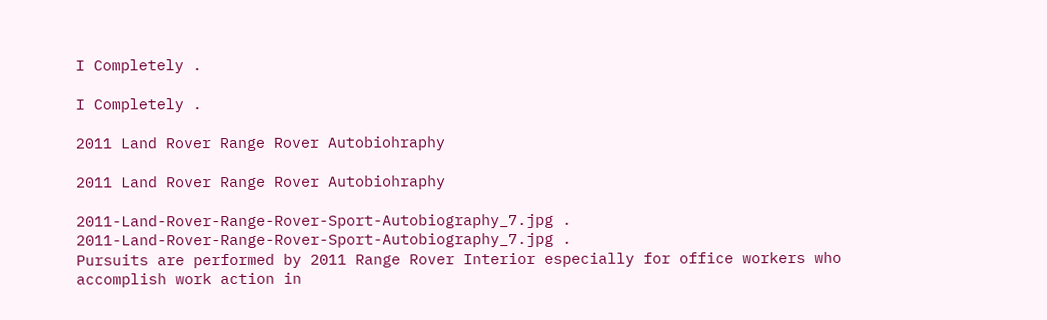I Completely .

I Completely .

2011 Land Rover Range Rover Autobiohraphy

2011 Land Rover Range Rover Autobiohraphy

2011-Land-Rover-Range-Rover-Sport-Autobiography_7.jpg .
2011-Land-Rover-Range-Rover-Sport-Autobiography_7.jpg .
Pursuits are performed by 2011 Range Rover Interior especially for office workers who accomplish work action in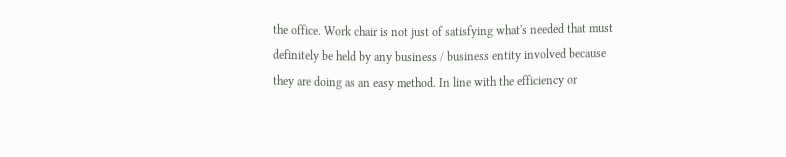the office. Work chair is not just of satisfying what's needed that must definitely be held by any business / business entity involved because they are doing as an easy method. In line with the efficiency or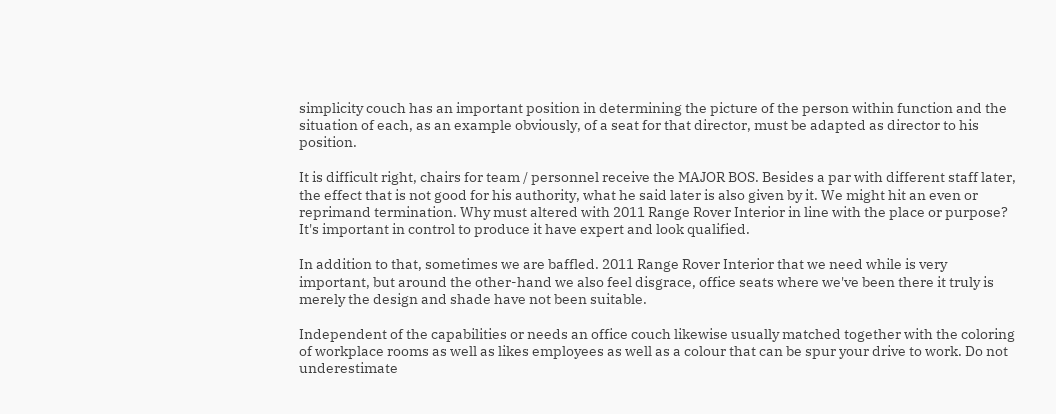simplicity couch has an important position in determining the picture of the person within function and the situation of each, as an example obviously, of a seat for that director, must be adapted as director to his position.

It is difficult right, chairs for team / personnel receive the MAJOR BOS. Besides a par with different staff later, the effect that is not good for his authority, what he said later is also given by it. We might hit an even or reprimand termination. Why must altered with 2011 Range Rover Interior in line with the place or purpose? It's important in control to produce it have expert and look qualified.

In addition to that, sometimes we are baffled. 2011 Range Rover Interior that we need while is very important, but around the other-hand we also feel disgrace, office seats where we've been there it truly is merely the design and shade have not been suitable.

Independent of the capabilities or needs an office couch likewise usually matched together with the coloring of workplace rooms as well as likes employees as well as a colour that can be spur your drive to work. Do not underestimate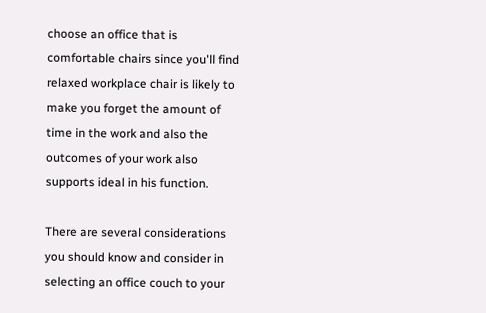choose an office that is comfortable chairs since you'll find relaxed workplace chair is likely to make you forget the amount of time in the work and also the outcomes of your work also supports ideal in his function.

There are several considerations you should know and consider in selecting an office couch to your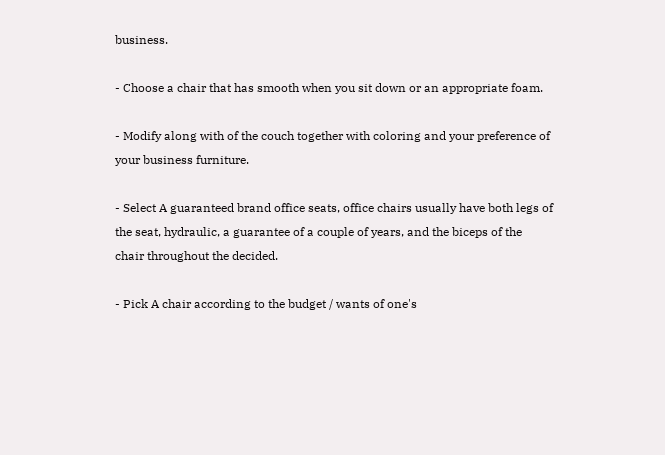business.

- Choose a chair that has smooth when you sit down or an appropriate foam.

- Modify along with of the couch together with coloring and your preference of your business furniture.

- Select A guaranteed brand office seats, office chairs usually have both legs of the seat, hydraulic, a guarantee of a couple of years, and the biceps of the chair throughout the decided.

- Pick A chair according to the budget / wants of one's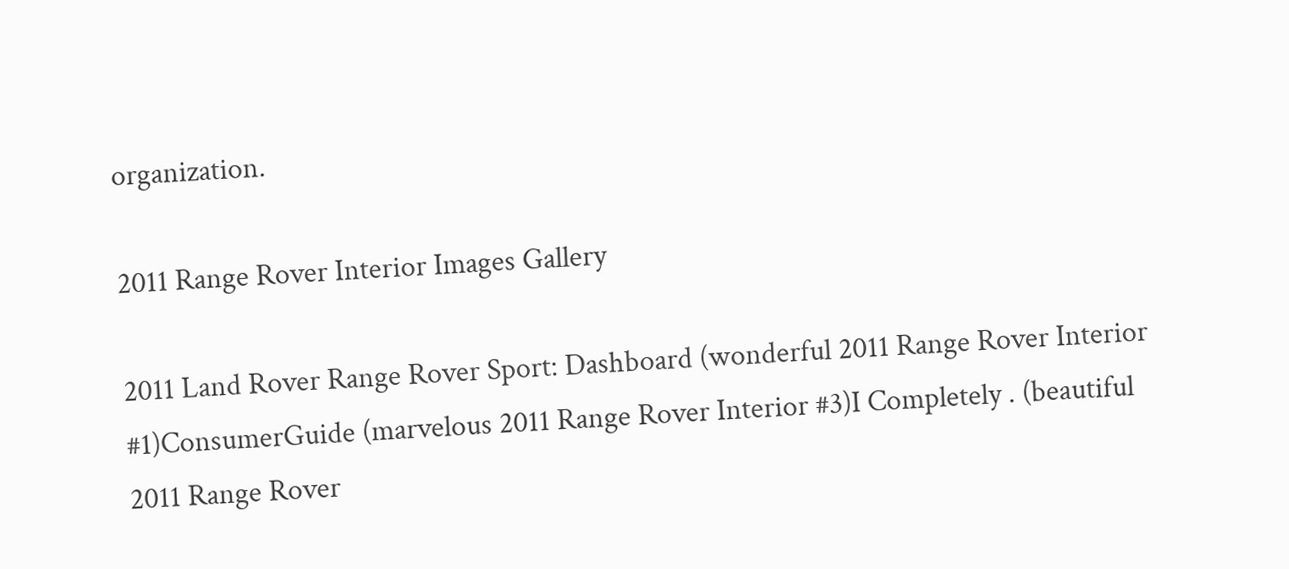organization.

2011 Range Rover Interior Images Gallery

2011 Land Rover Range Rover Sport: Dashboard (wonderful 2011 Range Rover Interior #1)ConsumerGuide (marvelous 2011 Range Rover Interior #3)I Completely . (beautiful 2011 Range Rover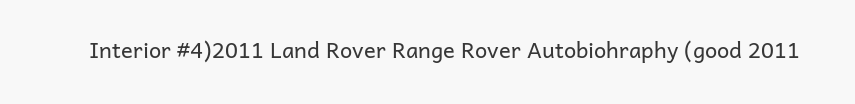Interior #4)2011 Land Rover Range Rover Autobiohraphy (good 2011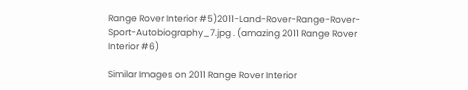Range Rover Interior #5)2011-Land-Rover-Range-Rover-Sport-Autobiography_7.jpg . (amazing 2011 Range Rover Interior #6)

Similar Images on 2011 Range Rover Interior